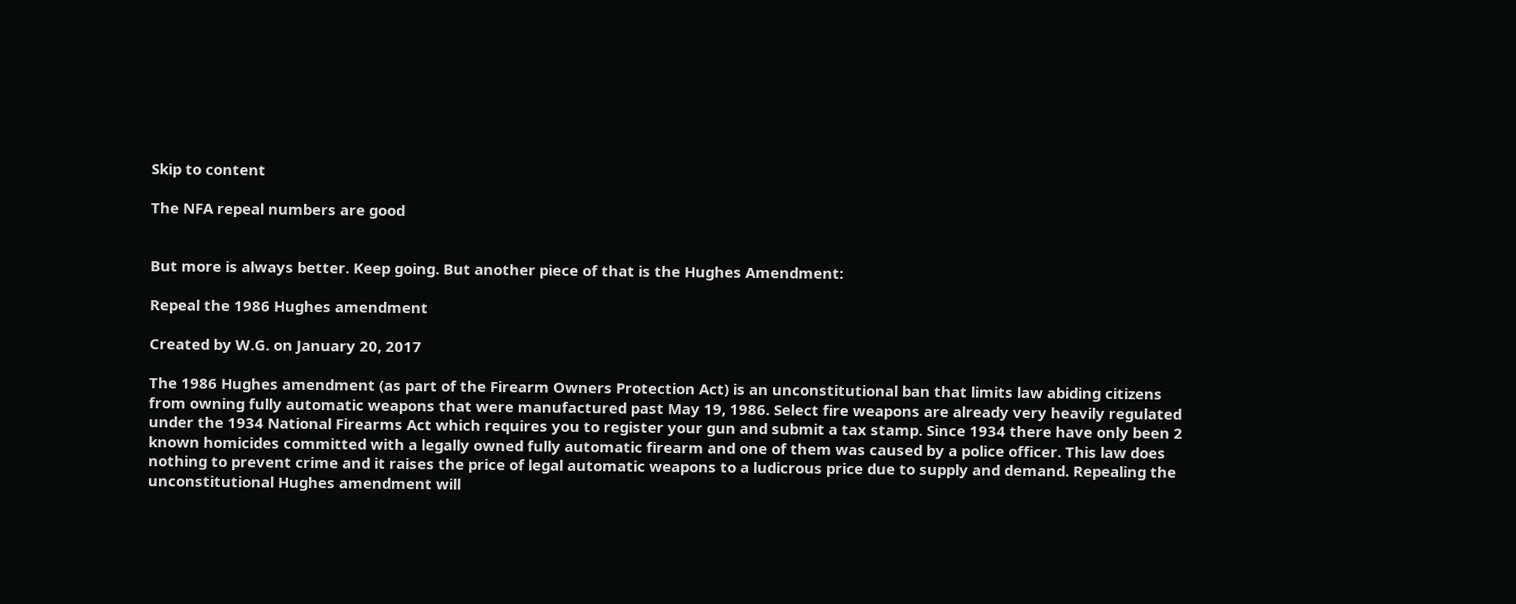Skip to content

The NFA repeal numbers are good


But more is always better. Keep going. But another piece of that is the Hughes Amendment:

Repeal the 1986 Hughes amendment

Created by W.G. on January 20, 2017

The 1986 Hughes amendment (as part of the Firearm Owners Protection Act) is an unconstitutional ban that limits law abiding citizens from owning fully automatic weapons that were manufactured past May 19, 1986. Select fire weapons are already very heavily regulated under the 1934 National Firearms Act which requires you to register your gun and submit a tax stamp. Since 1934 there have only been 2 known homicides committed with a legally owned fully automatic firearm and one of them was caused by a police officer. This law does nothing to prevent crime and it raises the price of legal automatic weapons to a ludicrous price due to supply and demand. Repealing the unconstitutional Hughes amendment will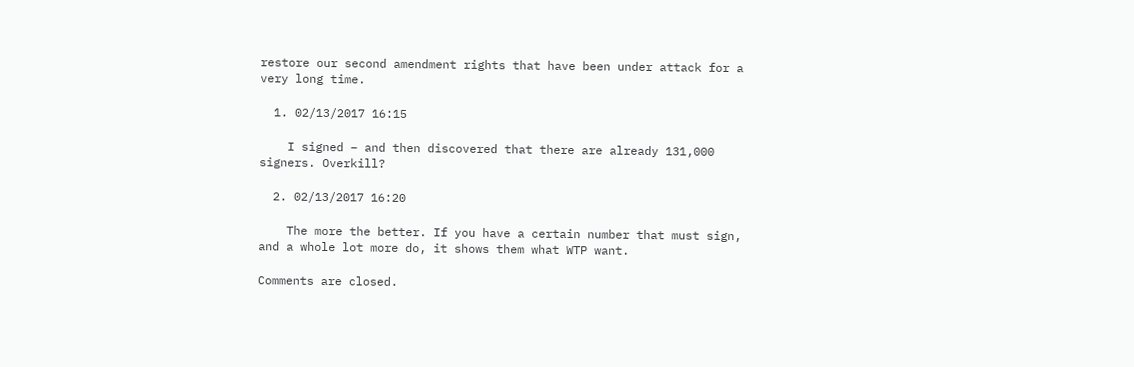restore our second amendment rights that have been under attack for a very long time.

  1. 02/13/2017 16:15

    I signed – and then discovered that there are already 131,000 signers. Overkill?

  2. 02/13/2017 16:20

    The more the better. If you have a certain number that must sign, and a whole lot more do, it shows them what WTP want.

Comments are closed.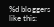%d bloggers like this: